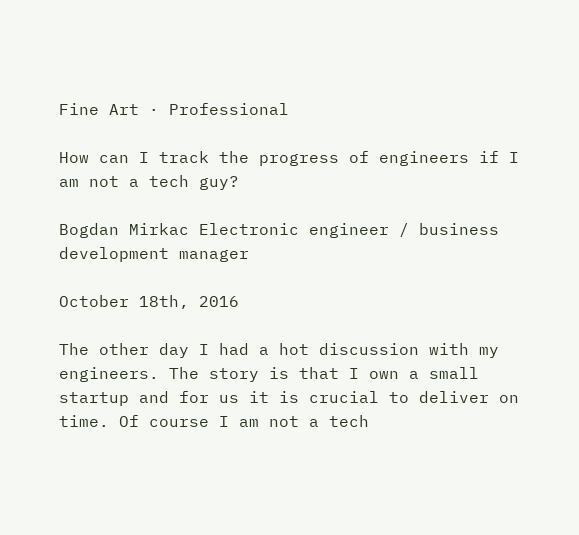Fine Art · Professional

How can I track the progress of engineers if I am not a tech guy?

Bogdan Mirkac Electronic engineer / business development manager

October 18th, 2016

The other day I had a hot discussion with my engineers. The story is that I own a small startup and for us it is crucial to deliver on time. Of course I am not a tech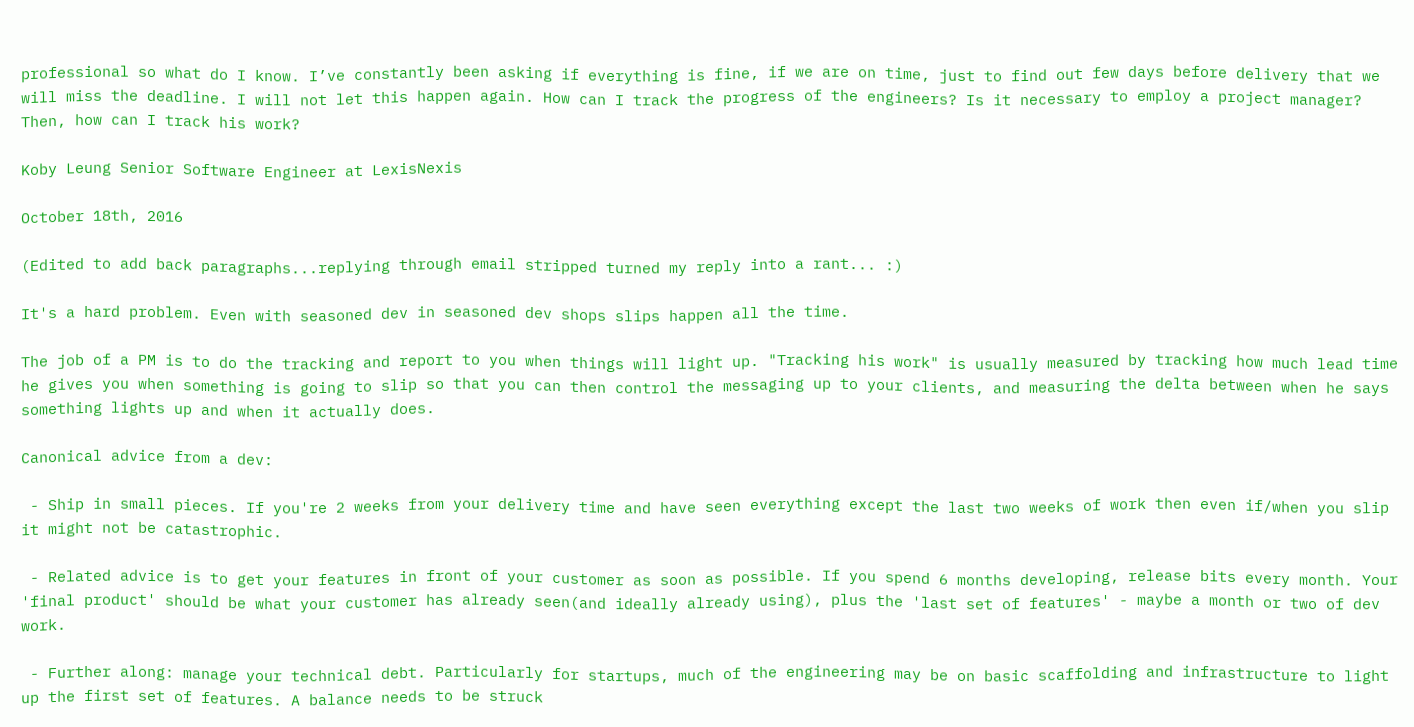professional so what do I know. I’ve constantly been asking if everything is fine, if we are on time, just to find out few days before delivery that we will miss the deadline. I will not let this happen again. How can I track the progress of the engineers? Is it necessary to employ a project manager? Then, how can I track his work?

Koby Leung Senior Software Engineer at LexisNexis

October 18th, 2016

(Edited to add back paragraphs...replying through email stripped turned my reply into a rant... :)

It's a hard problem. Even with seasoned dev in seasoned dev shops slips happen all the time.

The job of a PM is to do the tracking and report to you when things will light up. "Tracking his work" is usually measured by tracking how much lead time he gives you when something is going to slip so that you can then control the messaging up to your clients, and measuring the delta between when he says something lights up and when it actually does.

Canonical advice from a dev:

 - Ship in small pieces. If you're 2 weeks from your delivery time and have seen everything except the last two weeks of work then even if/when you slip it might not be catastrophic.

 - Related advice is to get your features in front of your customer as soon as possible. If you spend 6 months developing, release bits every month. Your 'final product' should be what your customer has already seen(and ideally already using), plus the 'last set of features' - maybe a month or two of dev work.

 - Further along: manage your technical debt. Particularly for startups, much of the engineering may be on basic scaffolding and infrastructure to light up the first set of features. A balance needs to be struck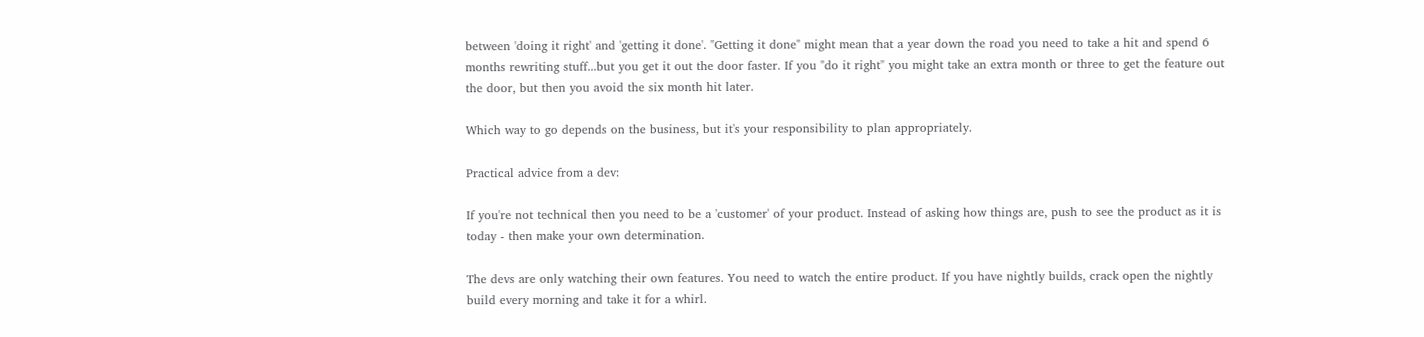between 'doing it right' and 'getting it done'. "Getting it done" might mean that a year down the road you need to take a hit and spend 6 months rewriting stuff...but you get it out the door faster. If you "do it right" you might take an extra month or three to get the feature out the door, but then you avoid the six month hit later.

Which way to go depends on the business, but it's your responsibility to plan appropriately.

Practical advice from a dev:

If you're not technical then you need to be a 'customer' of your product. Instead of asking how things are, push to see the product as it is today - then make your own determination.

The devs are only watching their own features. You need to watch the entire product. If you have nightly builds, crack open the nightly build every morning and take it for a whirl.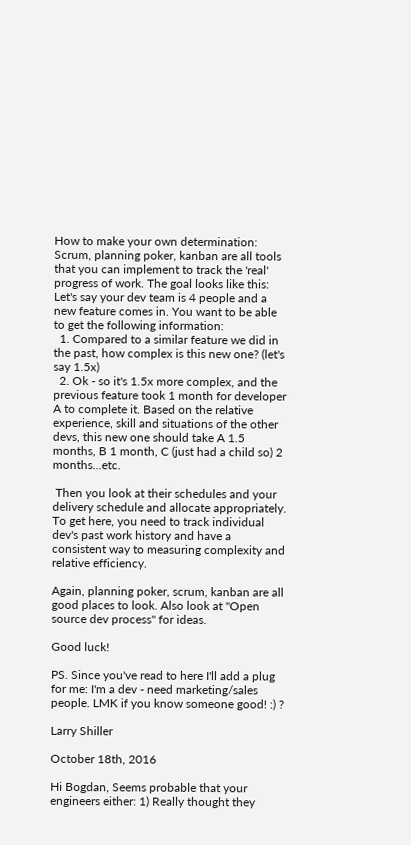How to make your own determination: Scrum, planning poker, kanban are all tools that you can implement to track the 'real' progress of work. The goal looks like this: Let's say your dev team is 4 people and a new feature comes in. You want to be able to get the following information:
  1. Compared to a similar feature we did in the past, how complex is this new one? (let's say 1.5x)
  2. Ok - so it's 1.5x more complex, and the previous feature took 1 month for developer A to complete it. Based on the relative experience, skill and situations of the other devs, this new one should take A 1.5 months, B 1 month, C (just had a child so) 2 months...etc.

 Then you look at their schedules and your delivery schedule and allocate appropriately. To get here, you need to track individual dev's past work history and have a consistent way to measuring complexity and relative efficiency.

Again, planning poker, scrum, kanban are all good places to look. Also look at "Open source dev process" for ideas.

Good luck!

PS. Since you've read to here I'll add a plug for me: I'm a dev - need marketing/sales people. LMK if you know someone good! :) ?

Larry Shiller

October 18th, 2016

Hi Bogdan, Seems probable that your engineers either: 1) Really thought they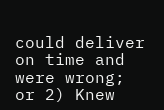could deliver on time and were wrong; or 2) Knew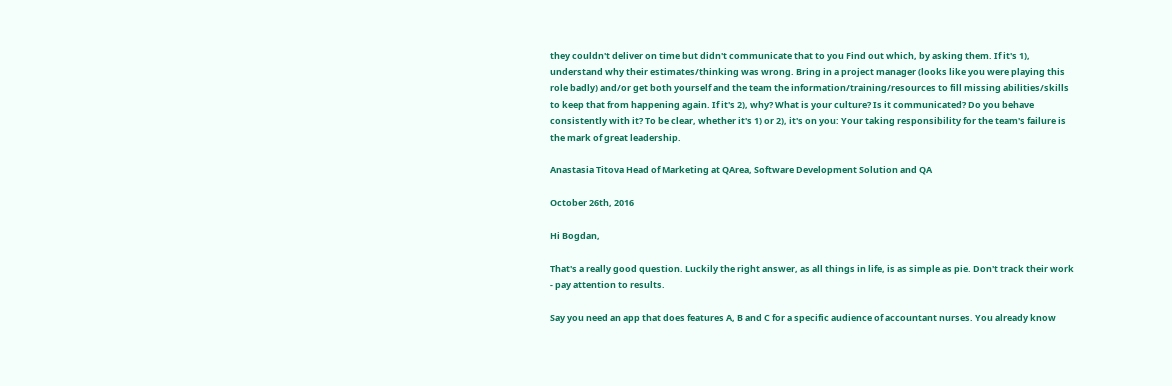they couldn't deliver on time but didn't communicate that to you Find out which, by asking them. If it's 1), understand why their estimates/thinking was wrong. Bring in a project manager (looks like you were playing this role badly) and/or get both yourself and the team the information/training/resources to fill missing abilities/skills to keep that from happening again. If it's 2), why? What is your culture? Is it communicated? Do you behave consistently with it? To be clear, whether it's 1) or 2), it's on you: Your taking responsibility for the team's failure is the mark of great leadership.

Anastasia Titova Head of Marketing at QArea, Software Development Solution and QA

October 26th, 2016

Hi Bogdan,

That's a really good question. Luckily the right answer, as all things in life, is as simple as pie. Don't track their work - pay attention to results.

Say you need an app that does features A, B and C for a specific audience of accountant nurses. You already know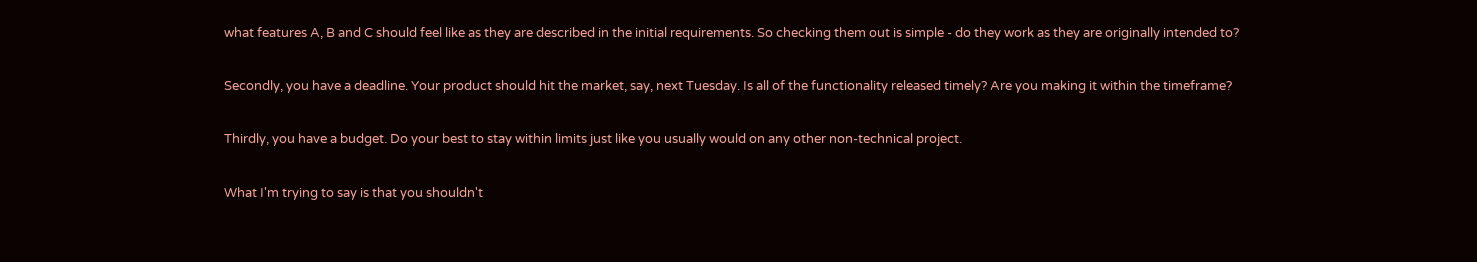what features A, B and C should feel like as they are described in the initial requirements. So checking them out is simple - do they work as they are originally intended to?

Secondly, you have a deadline. Your product should hit the market, say, next Tuesday. Is all of the functionality released timely? Are you making it within the timeframe?

Thirdly, you have a budget. Do your best to stay within limits just like you usually would on any other non-technical project.

What I'm trying to say is that you shouldn't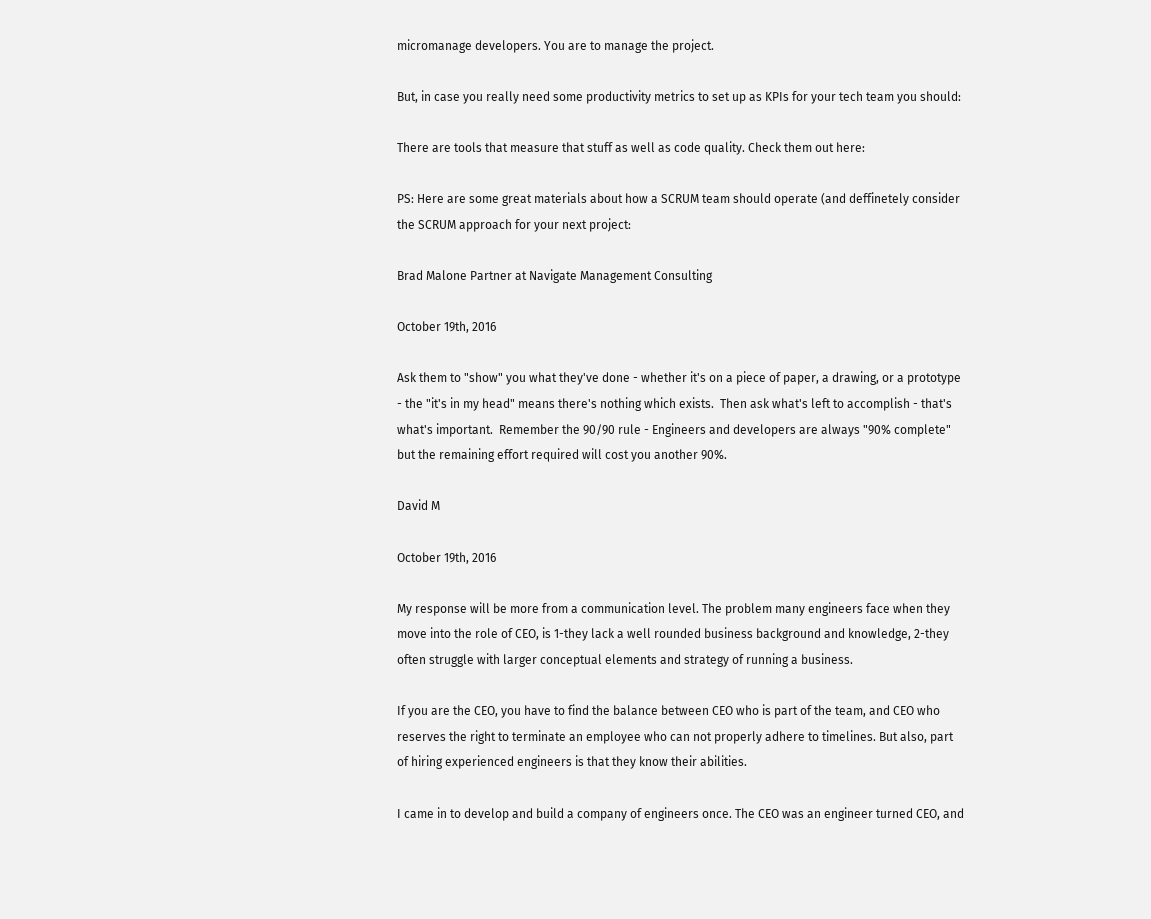micromanage developers. You are to manage the project.

But, in case you really need some productivity metrics to set up as KPIs for your tech team you should:

There are tools that measure that stuff as well as code quality. Check them out here:

PS: Here are some great materials about how a SCRUM team should operate (and deffinetely consider the SCRUM approach for your next project:

Brad Malone Partner at Navigate Management Consulting

October 19th, 2016

Ask them to "show" you what they've done - whether it's on a piece of paper, a drawing, or a prototype - the "it's in my head" means there's nothing which exists.  Then ask what's left to accomplish - that's what's important.  Remember the 90/90 rule - Engineers and developers are always "90% complete" but the remaining effort required will cost you another 90%.

David M

October 19th, 2016

My response will be more from a communication level. The problem many engineers face when they move into the role of CEO, is 1-they lack a well rounded business background and knowledge, 2-they often struggle with larger conceptual elements and strategy of running a business.

If you are the CEO, you have to find the balance between CEO who is part of the team, and CEO who reserves the right to terminate an employee who can not properly adhere to timelines. But also, part of hiring experienced engineers is that they know their abilities.

I came in to develop and build a company of engineers once. The CEO was an engineer turned CEO, and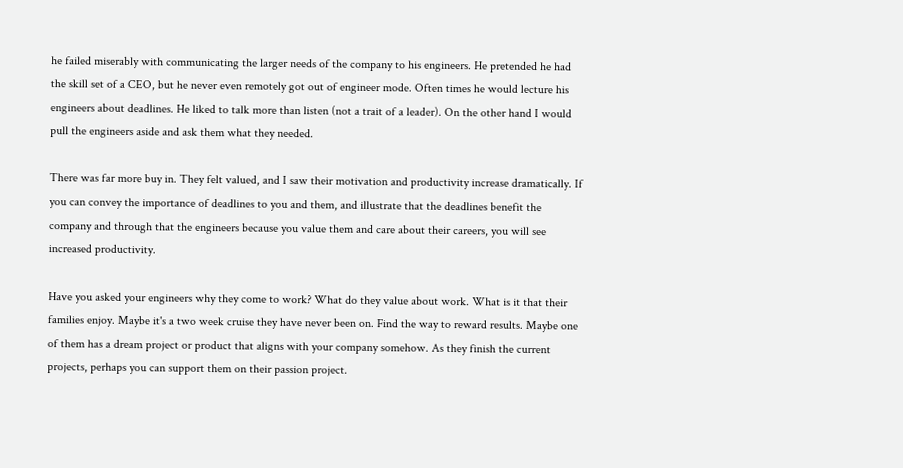he failed miserably with communicating the larger needs of the company to his engineers. He pretended he had the skill set of a CEO, but he never even remotely got out of engineer mode. Often times he would lecture his engineers about deadlines. He liked to talk more than listen (not a trait of a leader). On the other hand I would pull the engineers aside and ask them what they needed.

There was far more buy in. They felt valued, and I saw their motivation and productivity increase dramatically. If you can convey the importance of deadlines to you and them, and illustrate that the deadlines benefit the company and through that the engineers because you value them and care about their careers, you will see increased productivity.

Have you asked your engineers why they come to work? What do they value about work. What is it that their families enjoy. Maybe it's a two week cruise they have never been on. Find the way to reward results. Maybe one of them has a dream project or product that aligns with your company somehow. As they finish the current projects, perhaps you can support them on their passion project.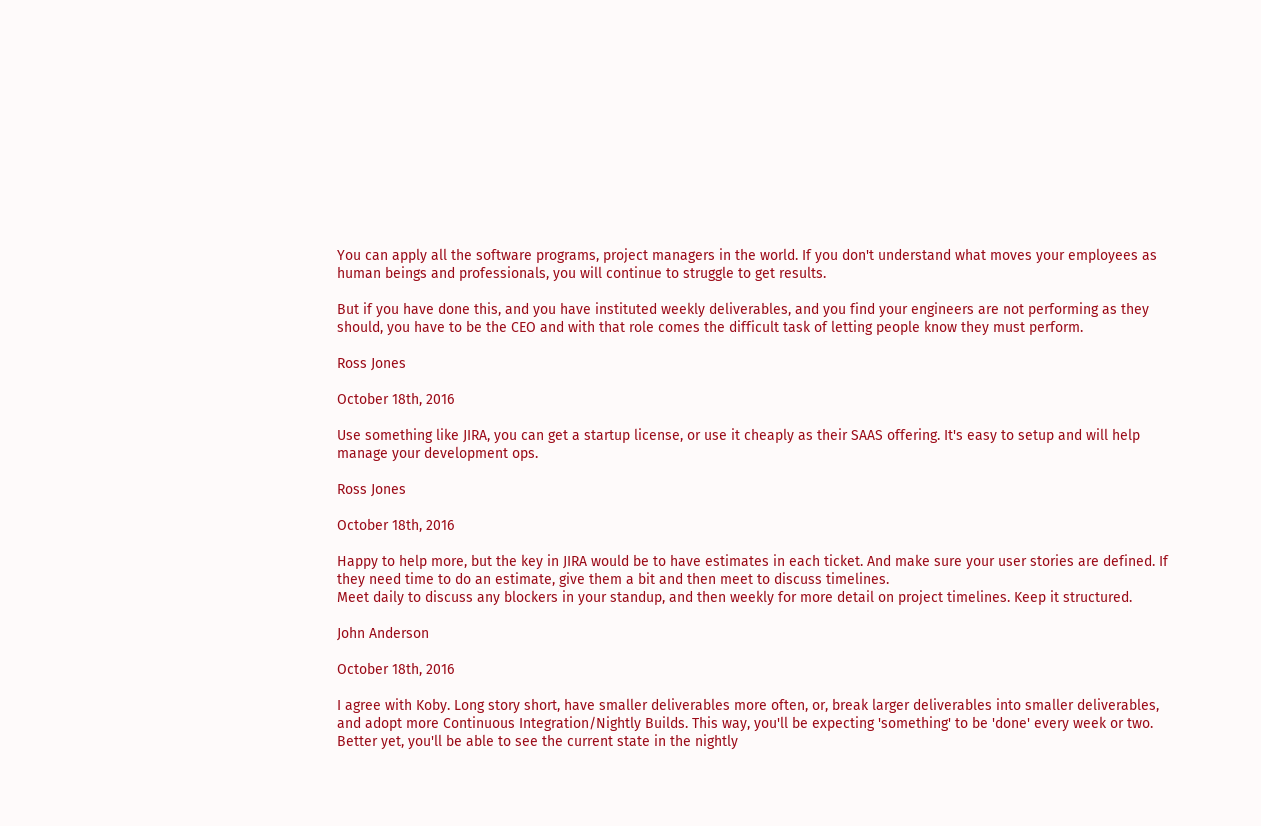You can apply all the software programs, project managers in the world. If you don't understand what moves your employees as human beings and professionals, you will continue to struggle to get results.

But if you have done this, and you have instituted weekly deliverables, and you find your engineers are not performing as they should, you have to be the CEO and with that role comes the difficult task of letting people know they must perform.

Ross Jones

October 18th, 2016

Use something like JIRA, you can get a startup license, or use it cheaply as their SAAS offering. It's easy to setup and will help manage your development ops.

Ross Jones

October 18th, 2016

Happy to help more, but the key in JIRA would be to have estimates in each ticket. And make sure your user stories are defined. If they need time to do an estimate, give them a bit and then meet to discuss timelines.
Meet daily to discuss any blockers in your standup, and then weekly for more detail on project timelines. Keep it structured.

John Anderson

October 18th, 2016

I agree with Koby. Long story short, have smaller deliverables more often, or, break larger deliverables into smaller deliverables, and adopt more Continuous Integration/Nightly Builds. This way, you'll be expecting 'something' to be 'done' every week or two. Better yet, you'll be able to see the current state in the nightly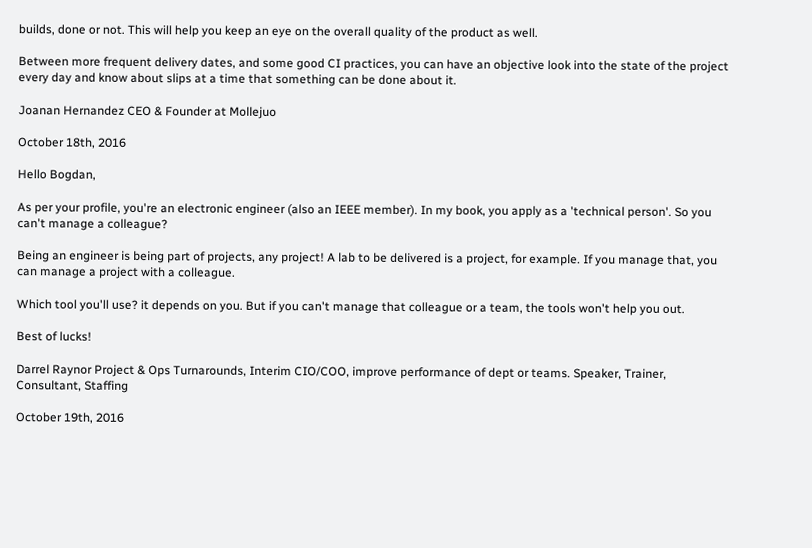builds, done or not. This will help you keep an eye on the overall quality of the product as well.

Between more frequent delivery dates, and some good CI practices, you can have an objective look into the state of the project every day and know about slips at a time that something can be done about it.

Joanan Hernandez CEO & Founder at Mollejuo

October 18th, 2016

Hello Bogdan,

As per your profile, you're an electronic engineer (also an IEEE member). In my book, you apply as a 'technical person'. So you can't manage a colleague?

Being an engineer is being part of projects, any project! A lab to be delivered is a project, for example. If you manage that, you can manage a project with a colleague.

Which tool you'll use? it depends on you. But if you can't manage that colleague or a team, the tools won't help you out.

Best of lucks!

Darrel Raynor Project & Ops Turnarounds, Interim CIO/COO, improve performance of dept or teams. Speaker, Trainer, Consultant, Staffing

October 19th, 2016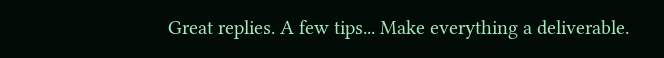Great replies. A few tips... Make everything a deliverable.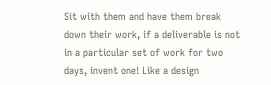Sit with them and have them break down their work, if a deliverable is not in a particular set of work for two days, invent one! Like a design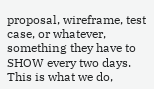proposal, wireframe, test case, or whatever, something they have to SHOW every two days. This is what we do,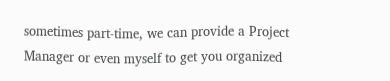sometimes part-time, we can provide a Project Manager or even myself to get you organized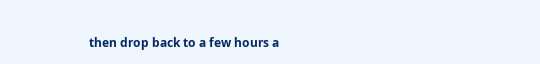then drop back to a few hours a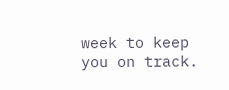week to keep you on track.